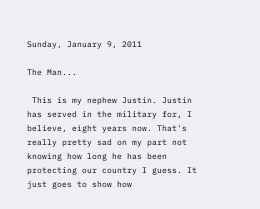Sunday, January 9, 2011

The Man...

 This is my nephew Justin. Justin has served in the military for, I believe, eight years now. That's really pretty sad on my part not knowing how long he has been protecting our country I guess. It just goes to show how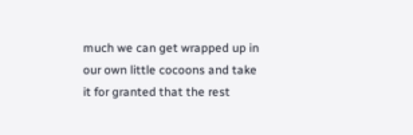much we can get wrapped up in our own little cocoons and take it for granted that the rest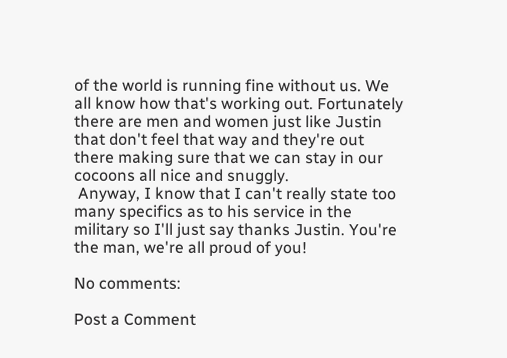of the world is running fine without us. We all know how that's working out. Fortunately there are men and women just like Justin that don't feel that way and they're out there making sure that we can stay in our cocoons all nice and snuggly.
 Anyway, I know that I can't really state too many specifics as to his service in the military so I'll just say thanks Justin. You're the man, we're all proud of you!

No comments:

Post a Comment